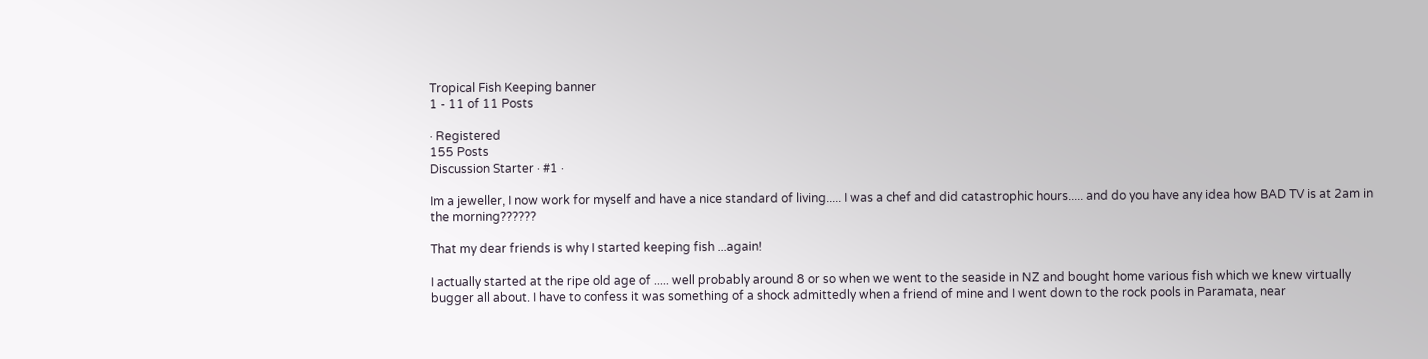Tropical Fish Keeping banner
1 - 11 of 11 Posts

· Registered
155 Posts
Discussion Starter · #1 ·

Im a jeweller, I now work for myself and have a nice standard of living..... I was a chef and did catastrophic hours..... and do you have any idea how BAD TV is at 2am in the morning??????

That my dear friends is why I started keeping fish ...again!

I actually started at the ripe old age of ..... well probably around 8 or so when we went to the seaside in NZ and bought home various fish which we knew virtually bugger all about. I have to confess it was something of a shock admittedly when a friend of mine and I went down to the rock pools in Paramata, near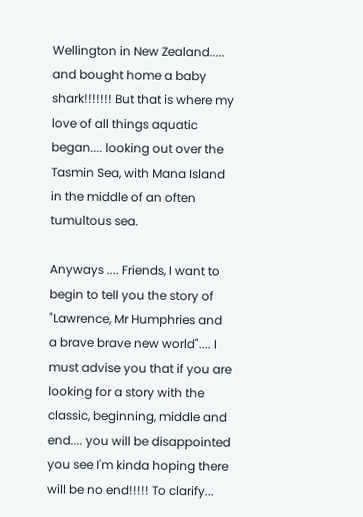Wellington in New Zealand..... and bought home a baby shark!!!!!!! But that is where my love of all things aquatic began.... looking out over the Tasmin Sea, with Mana Island in the middle of an often tumultous sea.

Anyways .... Friends, I want to begin to tell you the story of "Lawrence, Mr Humphries and a brave brave new world".... I must advise you that if you are looking for a story with the classic, beginning, middle and end.... you will be disappointed you see I'm kinda hoping there will be no end!!!!! To clarify...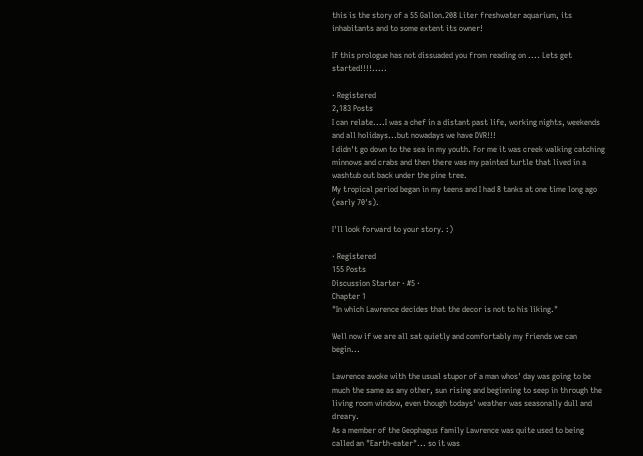this is the story of a 55 Gallon.208 Liter freshwater aquarium, its inhabitants and to some extent its owner!

If this prologue has not dissuaded you from reading on .... Lets get started!!!!.....

· Registered
2,183 Posts
I can relate....I was a chef in a distant past life, working nights, weekends and all holidays...but nowadays we have DVR!!!
I didn't go down to the sea in my youth. For me it was creek walking catching minnows and crabs and then there was my painted turtle that lived in a washtub out back under the pine tree.
My tropical period began in my teens and I had 8 tanks at one time long ago (early 70's).

I'll look forward to your story. :)

· Registered
155 Posts
Discussion Starter · #5 ·
Chapter 1
"In which Lawrence decides that the decor is not to his liking."

Well now if we are all sat quietly and comfortably my friends we can begin...

Lawrence awoke with the usual stupor of a man whos' day was going to be much the same as any other, sun rising and beginning to seep in through the living room window, even though todays' weather was seasonally dull and dreary.
As a member of the Geophagus family Lawrence was quite used to being called an "Earth-eater"... so it was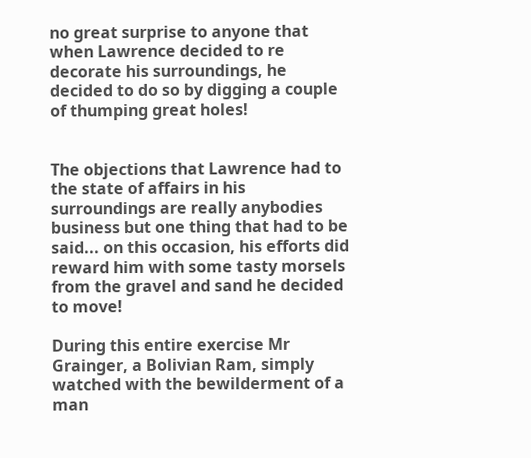no great surprise to anyone that when Lawrence decided to re decorate his surroundings, he decided to do so by digging a couple of thumping great holes!


The objections that Lawrence had to the state of affairs in his surroundings are really anybodies business but one thing that had to be said... on this occasion, his efforts did reward him with some tasty morsels from the gravel and sand he decided to move!

During this entire exercise Mr Grainger, a Bolivian Ram, simply watched with the bewilderment of a man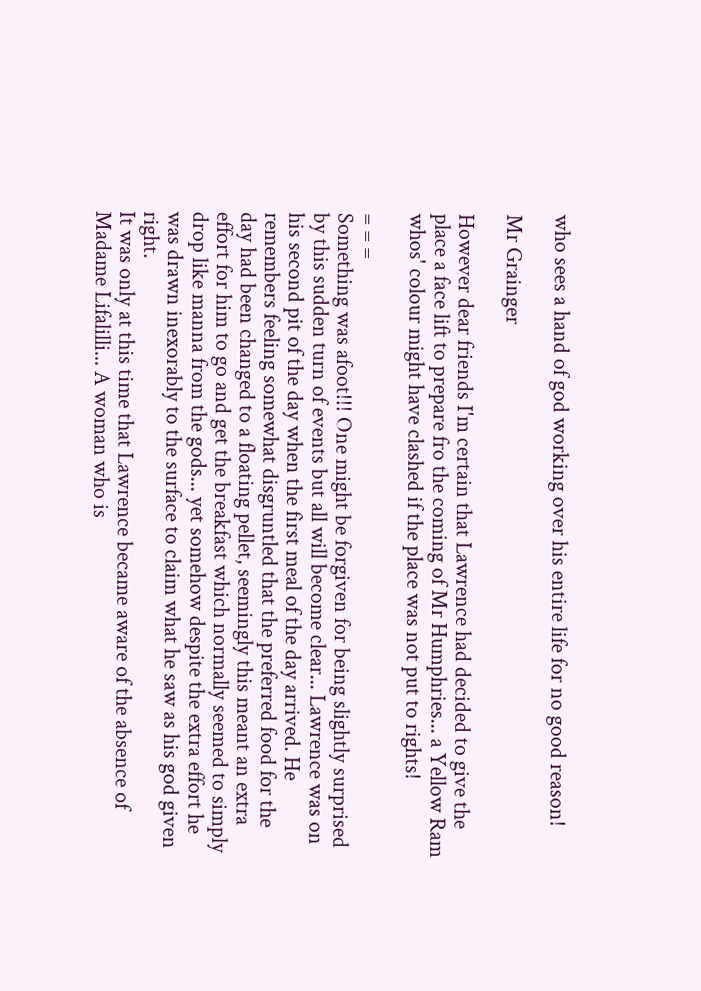who sees a hand of god working over his entire life for no good reason!

Mr Grainger

However dear friends I'm certain that Lawrence had decided to give the place a face lift to prepare fro the coming of Mr Humphries... a Yellow Ram whos' colour might have clashed if the place was not put to rights!

= = =
Something was afoot!!! One might be forgiven for being slightly surprised by this sudden turn of events but all will become clear... Lawrence was on his second pit of the day when the first meal of the day arrived. He remembers feeling somewhat disgruntled that the preferred food for the day had been changed to a floating pellet, seemingly this meant an extra effort for him to go and get the breakfast which normally seemed to simply drop like manna from the gods... yet somehow despite the extra effort he was drawn inexorably to the surface to claim what he saw as his god given right.
It was only at this time that Lawrence became aware of the absence of Madame Lifalilli... A woman who is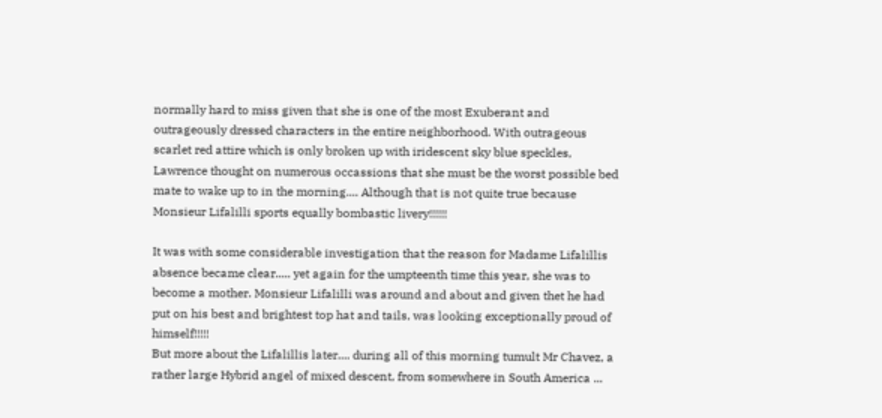normally hard to miss given that she is one of the most Exuberant and outrageously dressed characters in the entire neighborhood. With outrageous scarlet red attire which is only broken up with iridescent sky blue speckles, Lawrence thought on numerous occassions that she must be the worst possible bed mate to wake up to in the morning.... Although that is not quite true because Monsieur Lifalilli sports equally bombastic livery!!!!!!

It was with some considerable investigation that the reason for Madame Lifalillis absence became clear..... yet again for the umpteenth time this year, she was to become a mother. Monsieur Lifalilli was around and about and given thet he had put on his best and brightest top hat and tails, was looking exceptionally proud of himself!!!!!
But more about the Lifalillis later.... during all of this morning tumult Mr Chavez, a rather large Hybrid angel of mixed descent, from somewhere in South America ...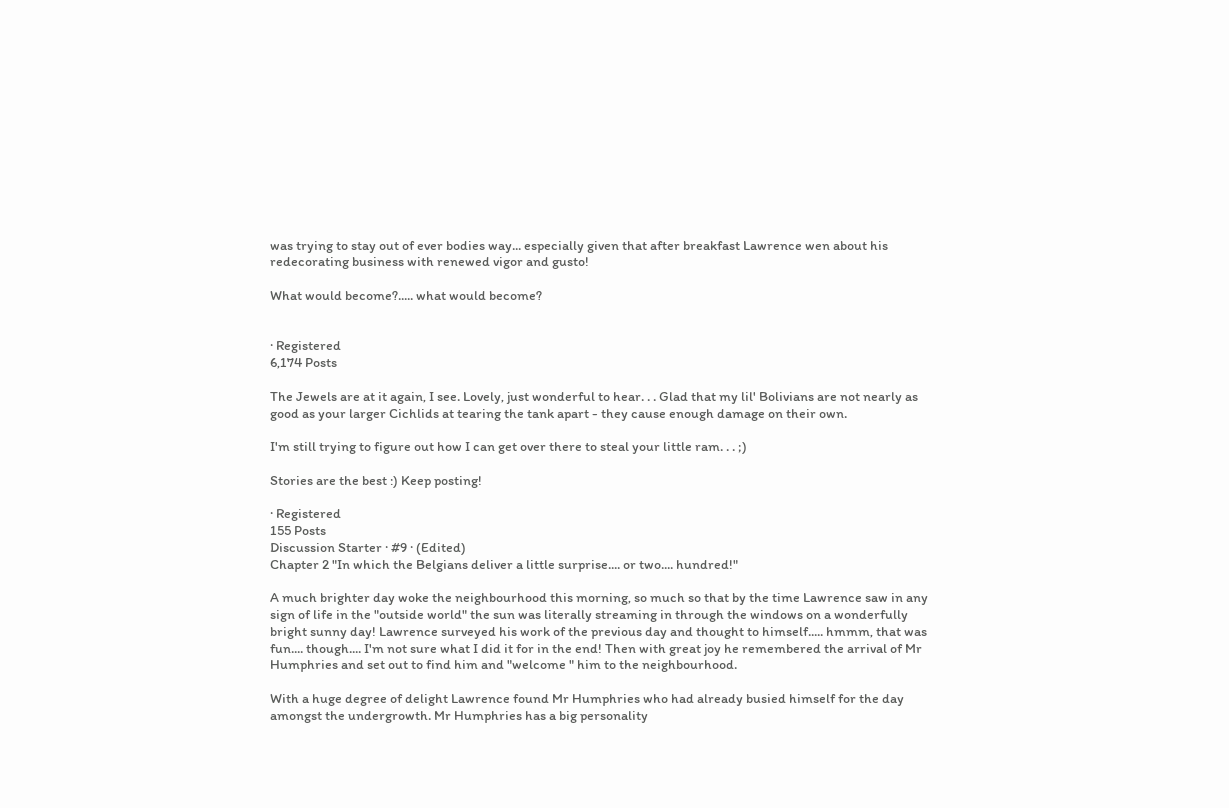was trying to stay out of ever bodies way... especially given that after breakfast Lawrence wen about his redecorating business with renewed vigor and gusto!

What would become?..... what would become?


· Registered
6,174 Posts

The Jewels are at it again, I see. Lovely, just wonderful to hear. . . Glad that my lil' Bolivians are not nearly as good as your larger Cichlids at tearing the tank apart - they cause enough damage on their own.

I'm still trying to figure out how I can get over there to steal your little ram. . . ;)

Stories are the best :) Keep posting!

· Registered
155 Posts
Discussion Starter · #9 · (Edited)
Chapter 2 "In which the Belgians deliver a little surprise.... or two.... hundred!"

A much brighter day woke the neighbourhood this morning, so much so that by the time Lawrence saw in any sign of life in the "outside world" the sun was literally streaming in through the windows on a wonderfully bright sunny day! Lawrence surveyed his work of the previous day and thought to himself..... hmmm, that was fun.... though.... I'm not sure what I did it for in the end! Then with great joy he remembered the arrival of Mr Humphries and set out to find him and "welcome " him to the neighbourhood.

With a huge degree of delight Lawrence found Mr Humphries who had already busied himself for the day amongst the undergrowth. Mr Humphries has a big personality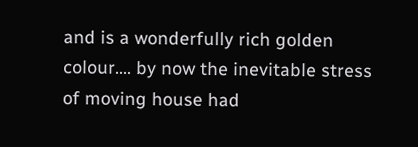and is a wonderfully rich golden colour.... by now the inevitable stress of moving house had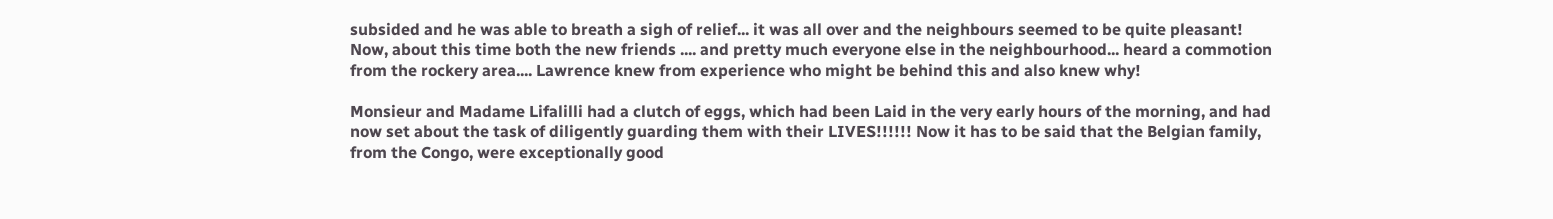subsided and he was able to breath a sigh of relief... it was all over and the neighbours seemed to be quite pleasant!
Now, about this time both the new friends .... and pretty much everyone else in the neighbourhood... heard a commotion from the rockery area.... Lawrence knew from experience who might be behind this and also knew why!

Monsieur and Madame Lifalilli had a clutch of eggs, which had been Laid in the very early hours of the morning, and had now set about the task of diligently guarding them with their LIVES!!!!!! Now it has to be said that the Belgian family, from the Congo, were exceptionally good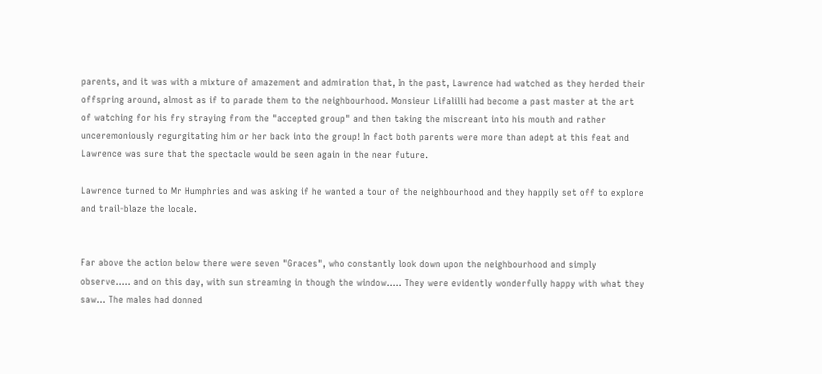parents, and it was with a mixture of amazement and admiration that, In the past, Lawrence had watched as they herded their offspring around, almost as if to parade them to the neighbourhood. Monsieur Lifalilli had become a past master at the art of watching for his fry straying from the "accepted group" and then taking the miscreant into his mouth and rather unceremoniously regurgitating him or her back into the group! In fact both parents were more than adept at this feat and Lawrence was sure that the spectacle would be seen again in the near future.

Lawrence turned to Mr Humphries and was asking if he wanted a tour of the neighbourhood and they happily set off to explore and trail-blaze the locale.


Far above the action below there were seven "Graces", who constantly look down upon the neighbourhood and simply observe..... and on this day, with sun streaming in though the window..... They were evidently wonderfully happy with what they saw... The males had donned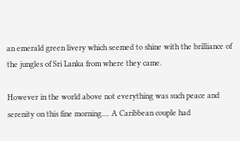an emerald green livery which seemed to shine with the brilliance of the jungles of Sri Lanka from where they came.

However in the world above not everything was such peace and serenity on this fine morning.... A Caribbean couple had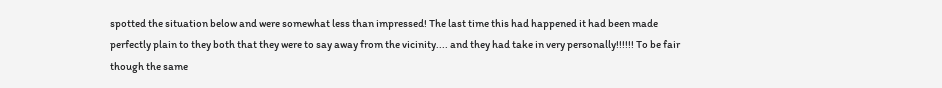spotted the situation below and were somewhat less than impressed! The last time this had happened it had been made perfectly plain to they both that they were to say away from the vicinity.... and they had take in very personally!!!!!! To be fair though the same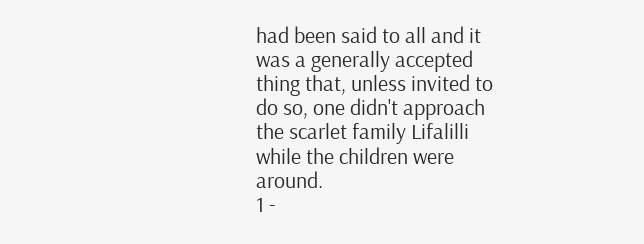had been said to all and it was a generally accepted thing that, unless invited to do so, one didn't approach the scarlet family Lifalilli while the children were around.
1 -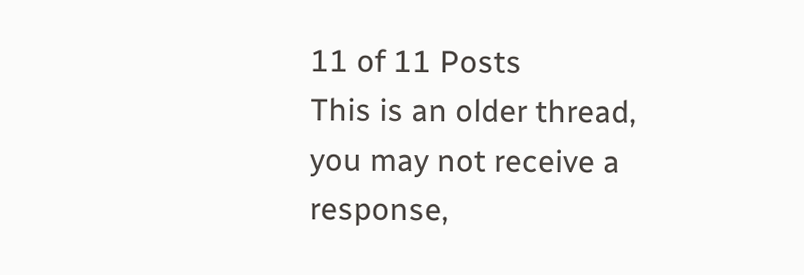11 of 11 Posts
This is an older thread, you may not receive a response,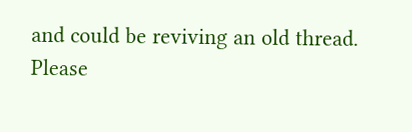and could be reviving an old thread. Please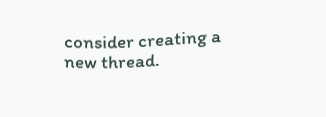consider creating a new thread.